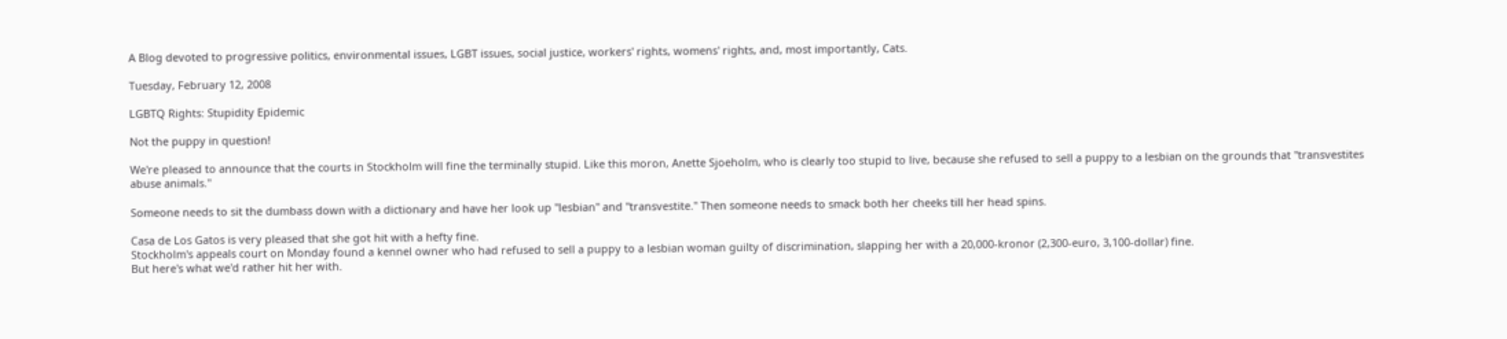A Blog devoted to progressive politics, environmental issues, LGBT issues, social justice, workers' rights, womens' rights, and, most importantly, Cats.

Tuesday, February 12, 2008

LGBTQ Rights: Stupidity Epidemic

Not the puppy in question!

We're pleased to announce that the courts in Stockholm will fine the terminally stupid. Like this moron, Anette Sjoeholm, who is clearly too stupid to live, because she refused to sell a puppy to a lesbian on the grounds that "transvestites abuse animals."

Someone needs to sit the dumbass down with a dictionary and have her look up "lesbian" and "transvestite." Then someone needs to smack both her cheeks till her head spins.

Casa de Los Gatos is very pleased that she got hit with a hefty fine.
Stockholm's appeals court on Monday found a kennel owner who had refused to sell a puppy to a lesbian woman guilty of discrimination, slapping her with a 20,000-kronor (2,300-euro, 3,100-dollar) fine.
But here's what we'd rather hit her with.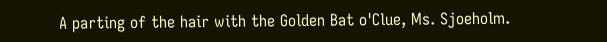A parting of the hair with the Golden Bat o'Clue, Ms. Sjoeholm.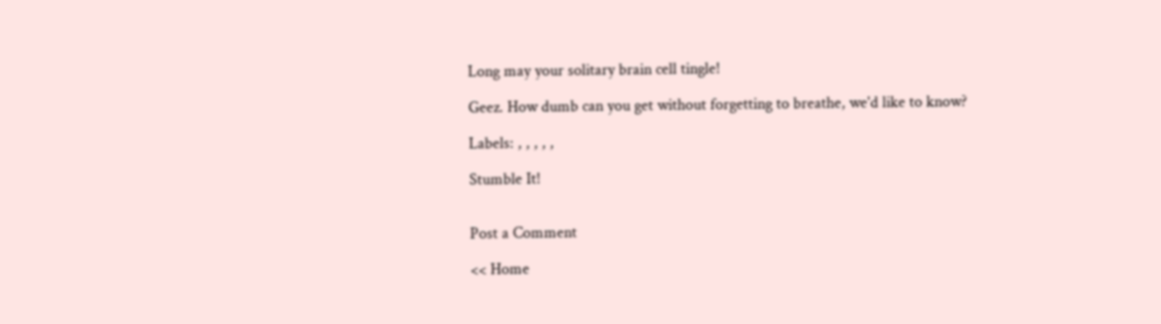Long may your solitary brain cell tingle!

Geez. How dumb can you get without forgetting to breathe, we'd like to know?

Labels: , , , , ,

Stumble It!


Post a Comment

<< Home